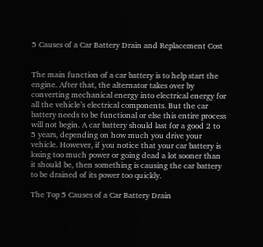5 Causes of a Car Battery Drain and Replacement Cost


The main function of a car battery is to help start the engine. After that, the alternator takes over by converting mechanical energy into electrical energy for all the vehicle’s electrical components. But the car battery needs to be functional or else this entire process will not begin. A car battery should last for a good 2 to 5 years, depending on how much you drive your vehicle. However, if you notice that your car battery is losing too much power or going dead a lot sooner than it should be, then something is causing the car battery to be drained of its power too quickly.

The Top 5 Causes of a Car Battery Drain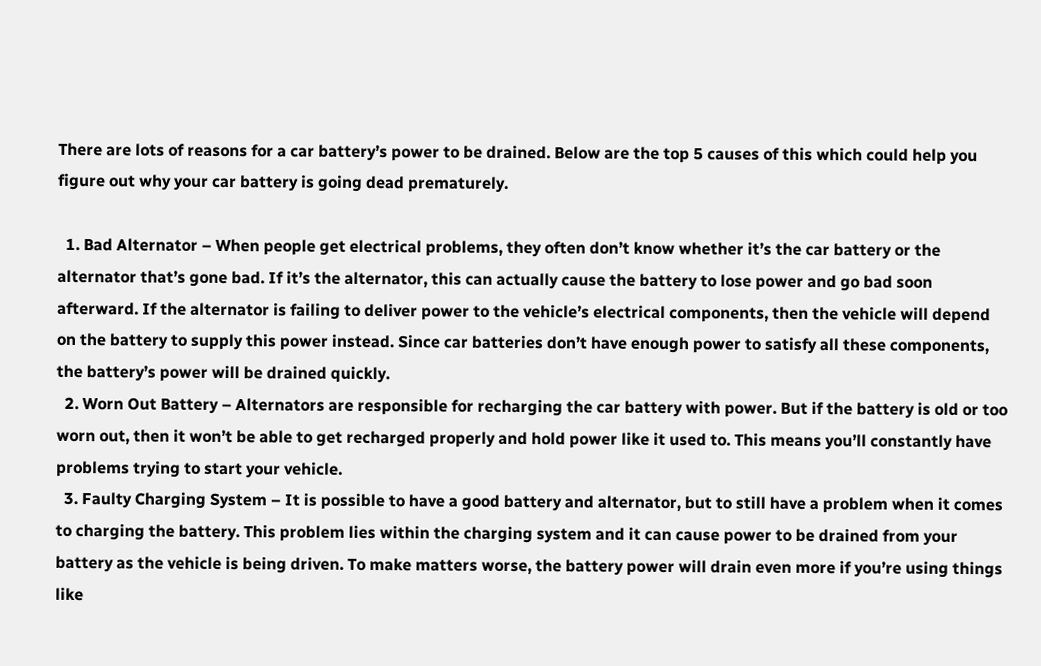There are lots of reasons for a car battery’s power to be drained. Below are the top 5 causes of this which could help you figure out why your car battery is going dead prematurely.

  1. Bad Alternator – When people get electrical problems, they often don’t know whether it’s the car battery or the alternator that’s gone bad. If it’s the alternator, this can actually cause the battery to lose power and go bad soon afterward. If the alternator is failing to deliver power to the vehicle’s electrical components, then the vehicle will depend on the battery to supply this power instead. Since car batteries don’t have enough power to satisfy all these components, the battery’s power will be drained quickly.
  2. Worn Out Battery – Alternators are responsible for recharging the car battery with power. But if the battery is old or too worn out, then it won’t be able to get recharged properly and hold power like it used to. This means you’ll constantly have problems trying to start your vehicle.
  3. Faulty Charging System – It is possible to have a good battery and alternator, but to still have a problem when it comes to charging the battery. This problem lies within the charging system and it can cause power to be drained from your battery as the vehicle is being driven. To make matters worse, the battery power will drain even more if you’re using things like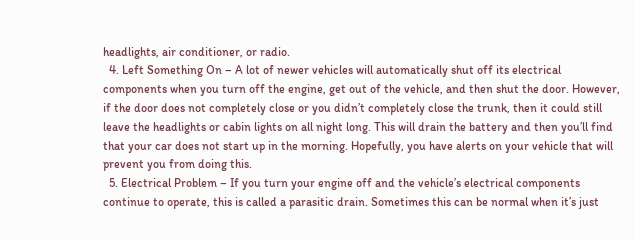headlights, air conditioner, or radio.
  4. Left Something On – A lot of newer vehicles will automatically shut off its electrical components when you turn off the engine, get out of the vehicle, and then shut the door. However, if the door does not completely close or you didn’t completely close the trunk, then it could still leave the headlights or cabin lights on all night long. This will drain the battery and then you’ll find that your car does not start up in the morning. Hopefully, you have alerts on your vehicle that will prevent you from doing this.
  5. Electrical Problem – If you turn your engine off and the vehicle’s electrical components continue to operate, this is called a parasitic drain. Sometimes this can be normal when it’s just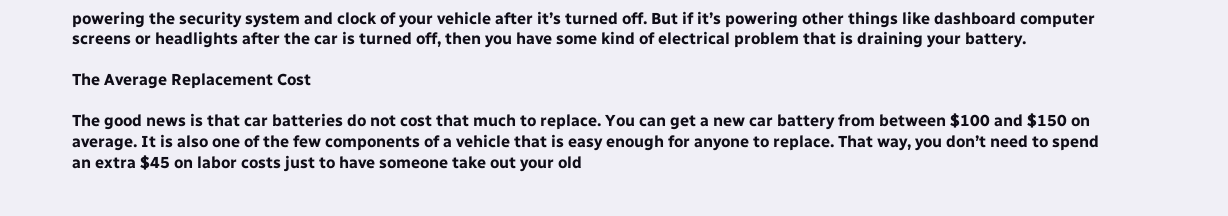powering the security system and clock of your vehicle after it’s turned off. But if it’s powering other things like dashboard computer screens or headlights after the car is turned off, then you have some kind of electrical problem that is draining your battery.

The Average Replacement Cost

The good news is that car batteries do not cost that much to replace. You can get a new car battery from between $100 and $150 on average. It is also one of the few components of a vehicle that is easy enough for anyone to replace. That way, you don’t need to spend an extra $45 on labor costs just to have someone take out your old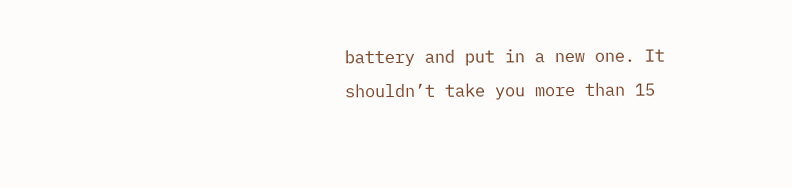battery and put in a new one. It shouldn’t take you more than 15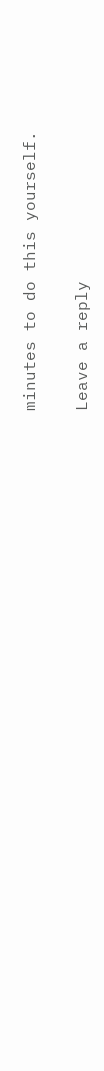minutes to do this yourself.


Leave a reply